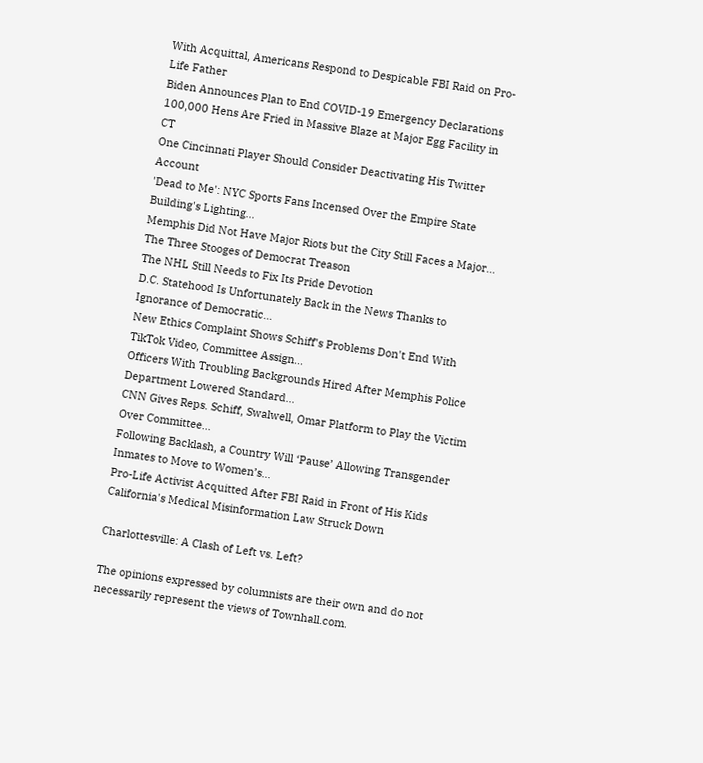With Acquittal, Americans Respond to Despicable FBI Raid on Pro-Life Father
Biden Announces Plan to End COVID-19 Emergency Declarations
100,000 Hens Are Fried in Massive Blaze at Major Egg Facility in CT
One Cincinnati Player Should Consider Deactivating His Twitter Account
'Dead to Me': NYC Sports Fans Incensed Over the Empire State Building's Lighting...
Memphis Did Not Have Major Riots but the City Still Faces a Major...
The Three Stooges of Democrat Treason
The NHL Still Needs to Fix Its Pride Devotion
D.C. Statehood Is Unfortunately Back in the News Thanks to Ignorance of Democratic...
New Ethics Complaint Shows Schiff's Problems Don't End With TikTok Video, Committee Assign...
Officers With Troubling Backgrounds Hired After Memphis Police Department Lowered Standard...
CNN Gives Reps. Schiff, Swalwell, Omar Platform to Play the Victim Over Committee...
Following Backlash, a Country Will ‘Pause’ Allowing Transgender Inmates to Move to Women’s...
Pro-Life Activist Acquitted After FBI Raid in Front of His Kids
California's Medical Misinformation Law Struck Down

Charlottesville: A Clash of Left vs. Left?

The opinions expressed by columnists are their own and do not necessarily represent the views of Townhall.com.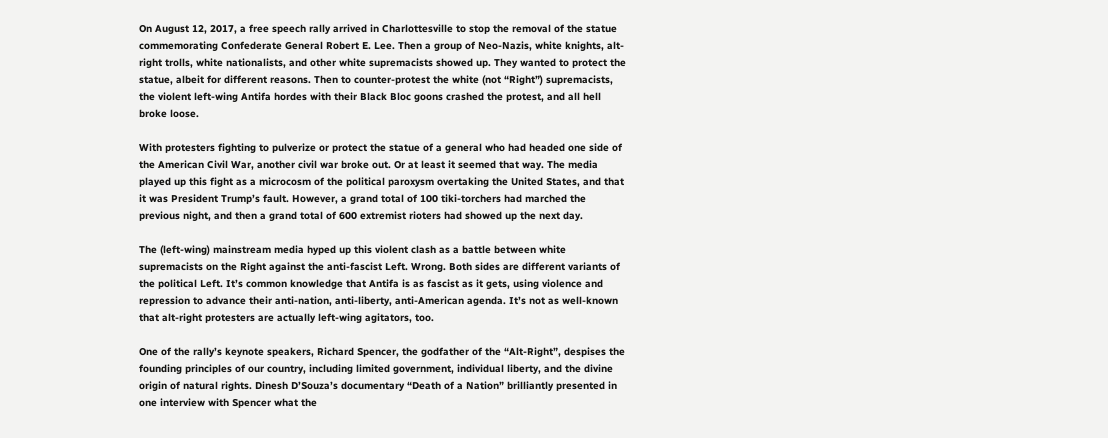On August 12, 2017, a free speech rally arrived in Charlottesville to stop the removal of the statue commemorating Confederate General Robert E. Lee. Then a group of Neo-Nazis, white knights, alt-right trolls, white nationalists, and other white supremacists showed up. They wanted to protect the statue, albeit for different reasons. Then to counter-protest the white (not “Right”) supremacists, the violent left-wing Antifa hordes with their Black Bloc goons crashed the protest, and all hell broke loose.

With protesters fighting to pulverize or protect the statue of a general who had headed one side of the American Civil War, another civil war broke out. Or at least it seemed that way. The media played up this fight as a microcosm of the political paroxysm overtaking the United States, and that it was President Trump’s fault. However, a grand total of 100 tiki-torchers had marched the previous night, and then a grand total of 600 extremist rioters had showed up the next day.

The (left-wing) mainstream media hyped up this violent clash as a battle between white supremacists on the Right against the anti-fascist Left. Wrong. Both sides are different variants of the political Left. It’s common knowledge that Antifa is as fascist as it gets, using violence and repression to advance their anti-nation, anti-liberty, anti-American agenda. It’s not as well-known that alt-right protesters are actually left-wing agitators, too.

One of the rally’s keynote speakers, Richard Spencer, the godfather of the “Alt-Right”, despises the founding principles of our country, including limited government, individual liberty, and the divine origin of natural rights. Dinesh D’Souza’s documentary “Death of a Nation” brilliantly presented in one interview with Spencer what the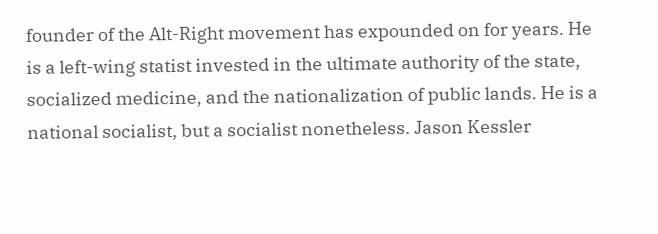founder of the Alt-Right movement has expounded on for years. He is a left-wing statist invested in the ultimate authority of the state, socialized medicine, and the nationalization of public lands. He is a national socialist, but a socialist nonetheless. Jason Kessler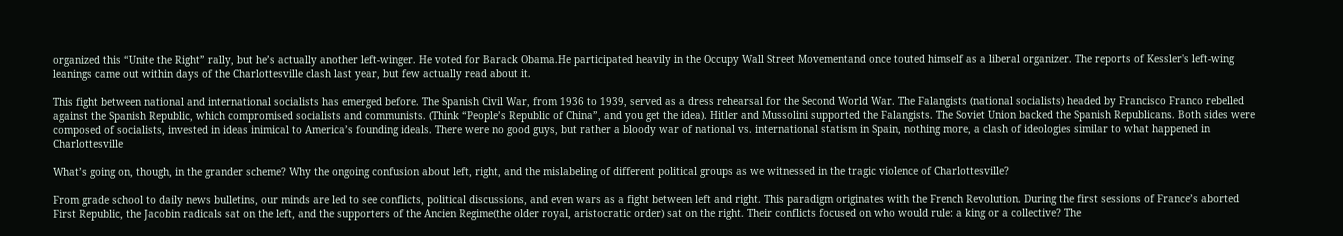organized this “Unite the Right” rally, but he’s actually another left-winger. He voted for Barack Obama.He participated heavily in the Occupy Wall Street Movementand once touted himself as a liberal organizer. The reports of Kessler's left-wing leanings came out within days of the Charlottesville clash last year, but few actually read about it.

This fight between national and international socialists has emerged before. The Spanish Civil War, from 1936 to 1939, served as a dress rehearsal for the Second World War. The Falangists (national socialists) headed by Francisco Franco rebelled against the Spanish Republic, which compromised socialists and communists. (Think “People’s Republic of China”, and you get the idea). Hitler and Mussolini supported the Falangists. The Soviet Union backed the Spanish Republicans. Both sides were composed of socialists, invested in ideas inimical to America’s founding ideals. There were no good guys, but rather a bloody war of national vs. international statism in Spain, nothing more, a clash of ideologies similar to what happened in Charlottesville

What’s going on, though, in the grander scheme? Why the ongoing confusion about left, right, and the mislabeling of different political groups as we witnessed in the tragic violence of Charlottesville?

From grade school to daily news bulletins, our minds are led to see conflicts, political discussions, and even wars as a fight between left and right. This paradigm originates with the French Revolution. During the first sessions of France’s aborted First Republic, the Jacobin radicals sat on the left, and the supporters of the Ancien Regime(the older royal, aristocratic order) sat on the right. Their conflicts focused on who would rule: a king or a collective? The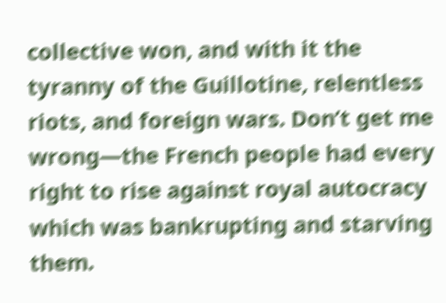collective won, and with it the tyranny of the Guillotine, relentless riots, and foreign wars. Don’t get me wrong—the French people had every right to rise against royal autocracy which was bankrupting and starving them.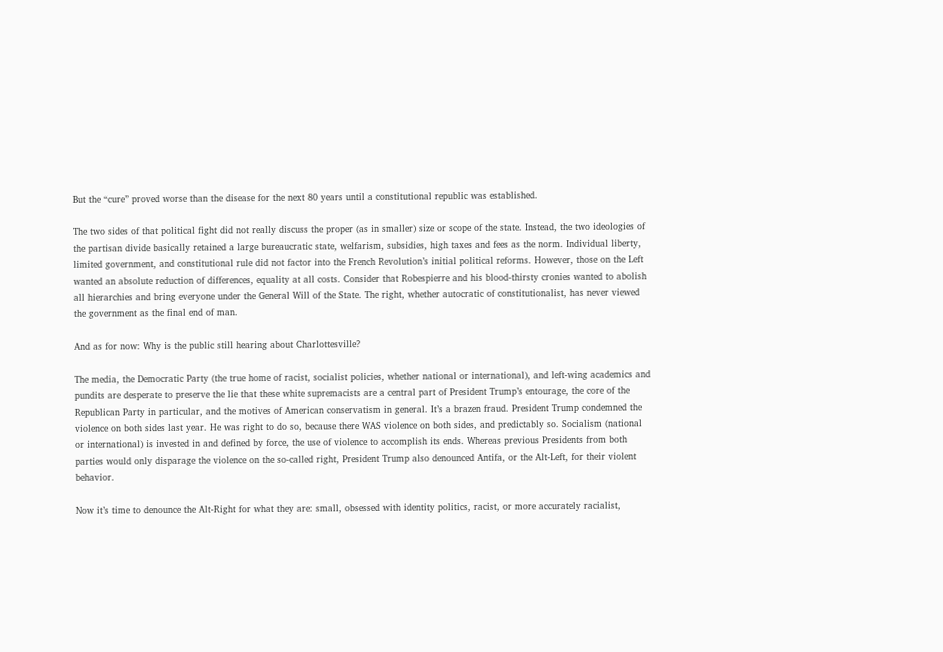But the “cure” proved worse than the disease for the next 80 years until a constitutional republic was established.

The two sides of that political fight did not really discuss the proper (as in smaller) size or scope of the state. Instead, the two ideologies of the partisan divide basically retained a large bureaucratic state, welfarism, subsidies, high taxes and fees as the norm. Individual liberty, limited government, and constitutional rule did not factor into the French Revolution’s initial political reforms. However, those on the Left wanted an absolute reduction of differences, equality at all costs. Consider that Robespierre and his blood-thirsty cronies wanted to abolish all hierarchies and bring everyone under the General Will of the State. The right, whether autocratic of constitutionalist, has never viewed the government as the final end of man.

And as for now: Why is the public still hearing about Charlottesville?

The media, the Democratic Party (the true home of racist, socialist policies, whether national or international), and left-wing academics and pundits are desperate to preserve the lie that these white supremacists are a central part of President Trump’s entourage, the core of the Republican Party in particular, and the motives of American conservatism in general. It’s a brazen fraud. President Trump condemned the violence on both sides last year. He was right to do so, because there WAS violence on both sides, and predictably so. Socialism (national or international) is invested in and defined by force, the use of violence to accomplish its ends. Whereas previous Presidents from both parties would only disparage the violence on the so-called right, President Trump also denounced Antifa, or the Alt-Left, for their violent behavior.

Now it’s time to denounce the Alt-Right for what they are: small, obsessed with identity politics, racist, or more accurately racialist,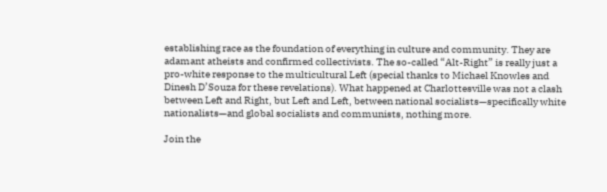establishing race as the foundation of everything in culture and community. They are adamant atheists and confirmed collectivists. The so-called “Alt-Right” is really just a pro-white response to the multicultural Left (special thanks to Michael Knowles and Dinesh D’Souza for these revelations). What happened at Charlottesville was not a clash between Left and Right, but Left and Left, between national socialists—specifically white nationalists—and global socialists and communists, nothing more.

Join the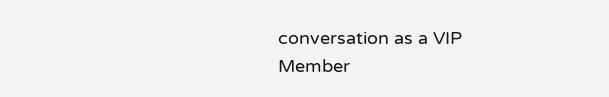conversation as a VIP Member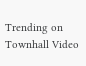Trending on Townhall Video